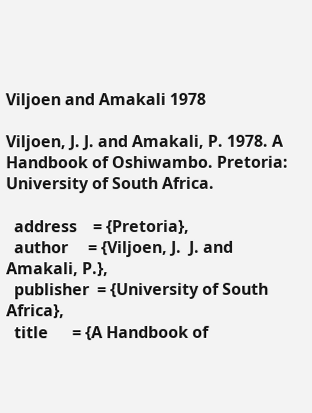Viljoen and Amakali 1978

Viljoen, J. J. and Amakali, P. 1978. A Handbook of Oshiwambo. Pretoria: University of South Africa.

  address    = {Pretoria},
  author     = {Viljoen, J.  J. and Amakali, P.},
  publisher  = {University of South Africa},
  title      = {A Handbook of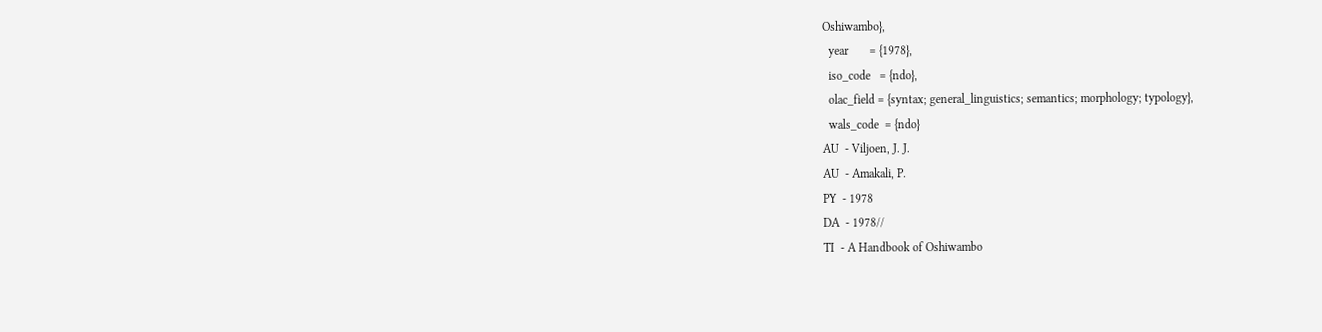Oshiwambo},
  year       = {1978},
  iso_code   = {ndo},
  olac_field = {syntax; general_linguistics; semantics; morphology; typology},
  wals_code  = {ndo}
AU  - Viljoen, J. J.
AU  - Amakali, P.
PY  - 1978
DA  - 1978//
TI  - A Handbook of Oshiwambo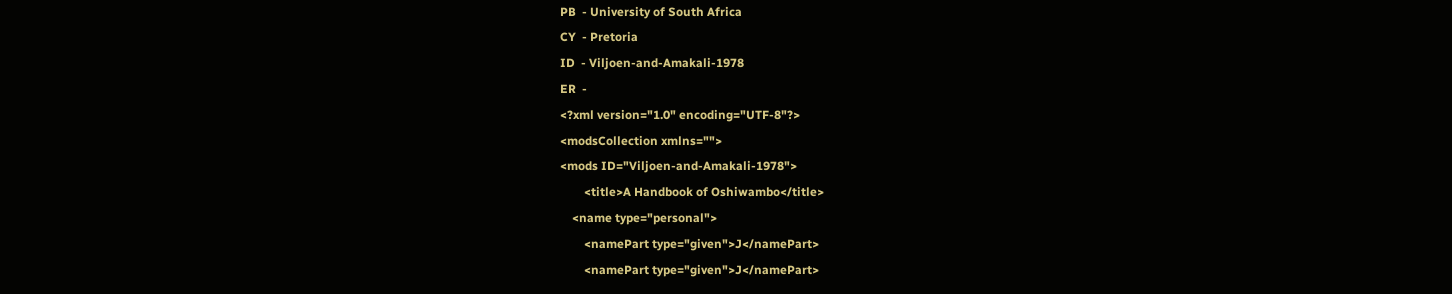PB  - University of South Africa
CY  - Pretoria
ID  - Viljoen-and-Amakali-1978
ER  -
<?xml version="1.0" encoding="UTF-8"?>
<modsCollection xmlns="">
<mods ID="Viljoen-and-Amakali-1978">
        <title>A Handbook of Oshiwambo</title>
    <name type="personal">
        <namePart type="given">J</namePart>
        <namePart type="given">J</namePart>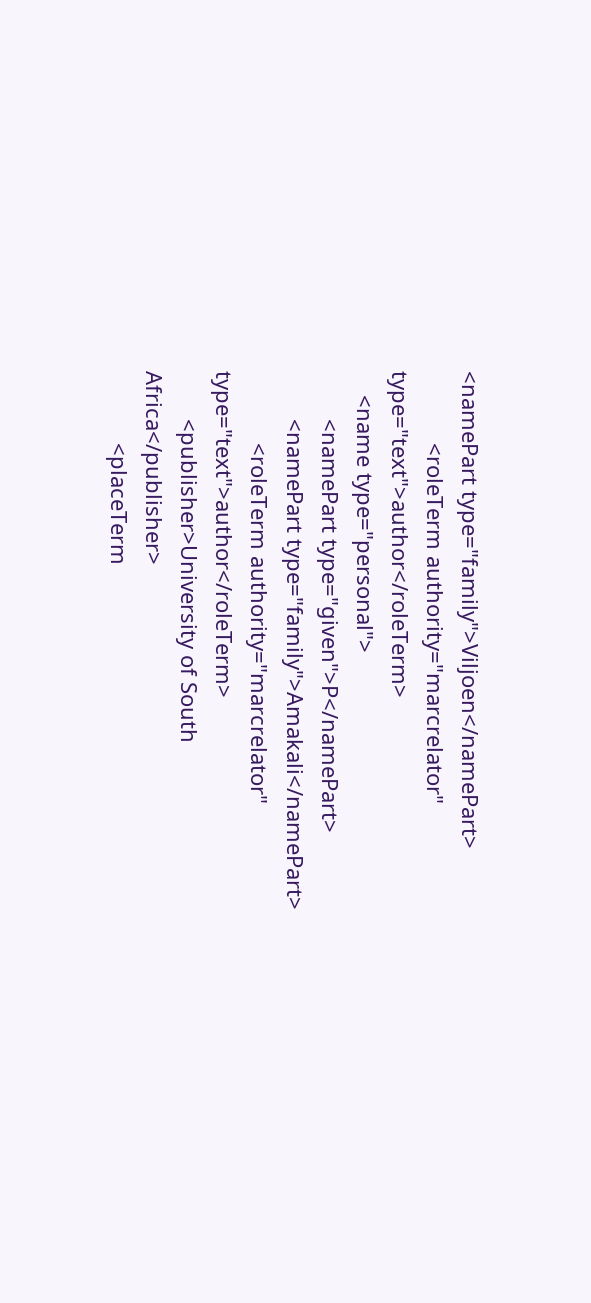<namePart type="family">Viljoen</namePart>
            <roleTerm authority="marcrelator" type="text">author</roleTerm>
    <name type="personal">
        <namePart type="given">P</namePart>
        <namePart type="family">Amakali</namePart>
            <roleTerm authority="marcrelator" type="text">author</roleTerm>
        <publisher>University of South Africa</publisher>
            <placeTerm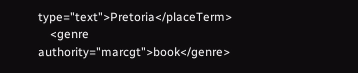type="text">Pretoria</placeTerm>
    <genre authority="marcgt">book</genre>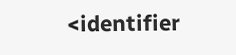<identifier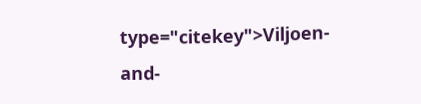type="citekey">Viljoen-and-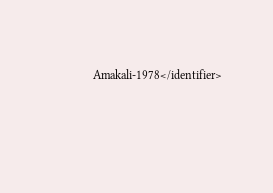Amakali-1978</identifier>